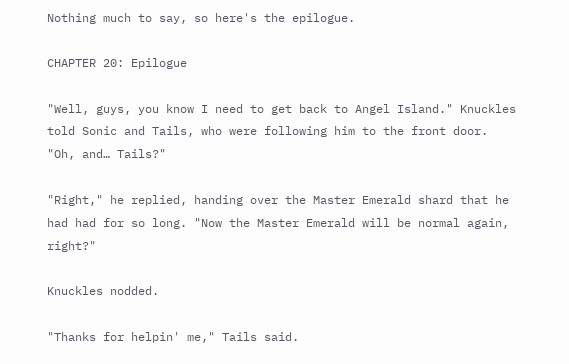Nothing much to say, so here's the epilogue.

CHAPTER 20: Epilogue

"Well, guys, you know I need to get back to Angel Island." Knuckles told Sonic and Tails, who were following him to the front door. "Oh, and… Tails?"

"Right," he replied, handing over the Master Emerald shard that he had had for so long. "Now the Master Emerald will be normal again, right?"

Knuckles nodded.

"Thanks for helpin' me," Tails said.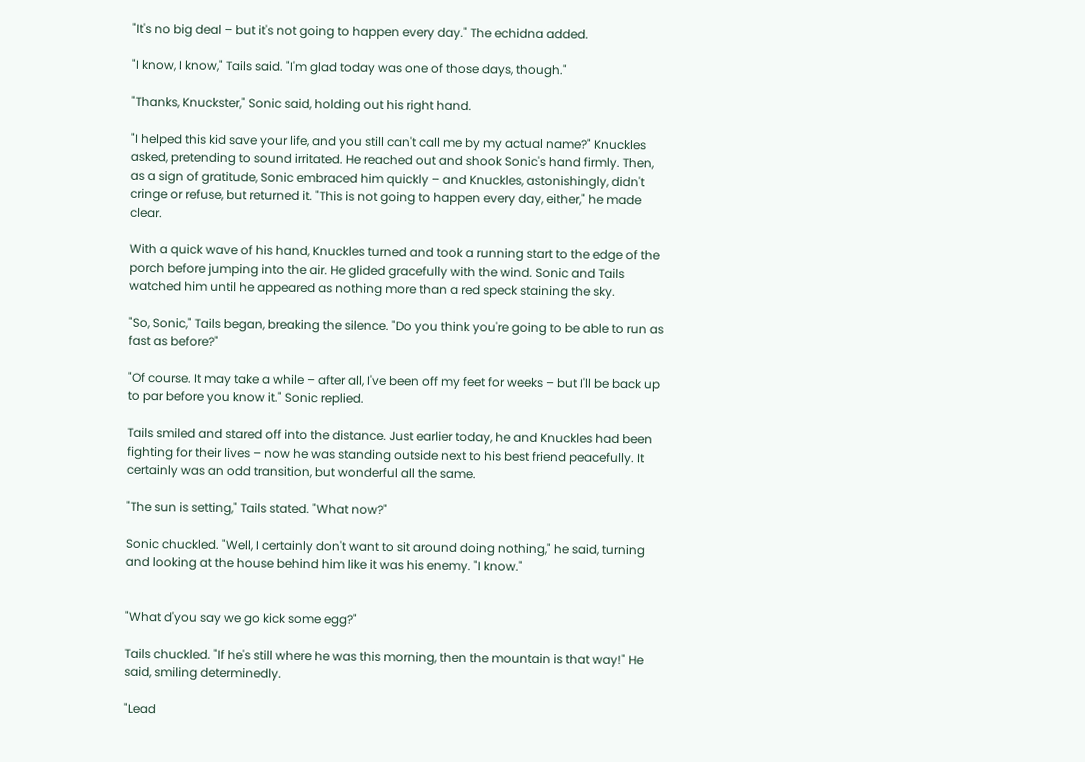"It's no big deal – but it's not going to happen every day." The echidna added.

"I know, I know," Tails said. "I'm glad today was one of those days, though."

"Thanks, Knuckster," Sonic said, holding out his right hand.

"I helped this kid save your life, and you still can't call me by my actual name?" Knuckles asked, pretending to sound irritated. He reached out and shook Sonic's hand firmly. Then, as a sign of gratitude, Sonic embraced him quickly – and Knuckles, astonishingly, didn't cringe or refuse, but returned it. "This is not going to happen every day, either," he made clear.

With a quick wave of his hand, Knuckles turned and took a running start to the edge of the porch before jumping into the air. He glided gracefully with the wind. Sonic and Tails watched him until he appeared as nothing more than a red speck staining the sky.

"So, Sonic," Tails began, breaking the silence. "Do you think you're going to be able to run as fast as before?"

"Of course. It may take a while – after all, I've been off my feet for weeks – but I'll be back up to par before you know it." Sonic replied.

Tails smiled and stared off into the distance. Just earlier today, he and Knuckles had been fighting for their lives – now he was standing outside next to his best friend peacefully. It certainly was an odd transition, but wonderful all the same.

"The sun is setting," Tails stated. "What now?"

Sonic chuckled. "Well, I certainly don't want to sit around doing nothing," he said, turning and looking at the house behind him like it was his enemy. "I know."


"What d'you say we go kick some egg?"

Tails chuckled. "If he's still where he was this morning, then the mountain is that way!" He said, smiling determinedly.

"Lead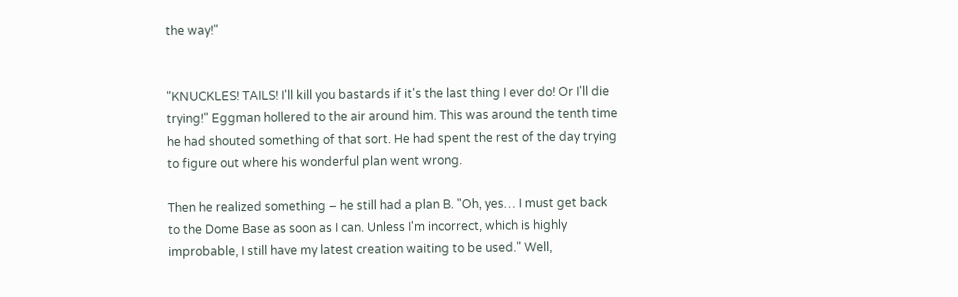the way!"


"KNUCKLES! TAILS! I'll kill you bastards if it's the last thing I ever do! Or I'll die trying!" Eggman hollered to the air around him. This was around the tenth time he had shouted something of that sort. He had spent the rest of the day trying to figure out where his wonderful plan went wrong.

Then he realized something – he still had a plan B. "Oh, yes… I must get back to the Dome Base as soon as I can. Unless I'm incorrect, which is highly improbable, I still have my latest creation waiting to be used." Well,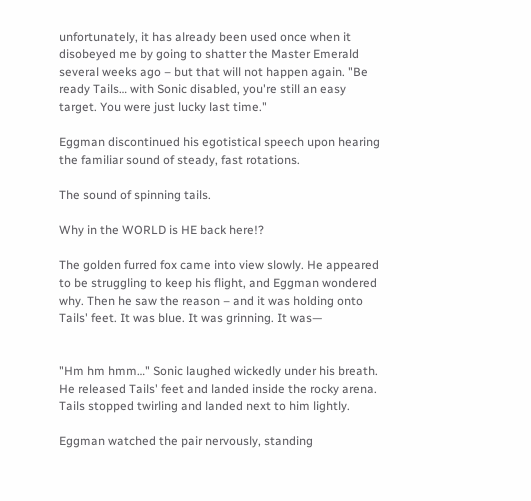unfortunately, it has already been used once when it disobeyed me by going to shatter the Master Emerald several weeks ago – but that will not happen again. "Be ready Tails… with Sonic disabled, you're still an easy target. You were just lucky last time."

Eggman discontinued his egotistical speech upon hearing the familiar sound of steady, fast rotations.

The sound of spinning tails.

Why in the WORLD is HE back here!?

The golden furred fox came into view slowly. He appeared to be struggling to keep his flight, and Eggman wondered why. Then he saw the reason – and it was holding onto Tails' feet. It was blue. It was grinning. It was—


"Hm hm hmm…" Sonic laughed wickedly under his breath. He released Tails' feet and landed inside the rocky arena. Tails stopped twirling and landed next to him lightly.

Eggman watched the pair nervously, standing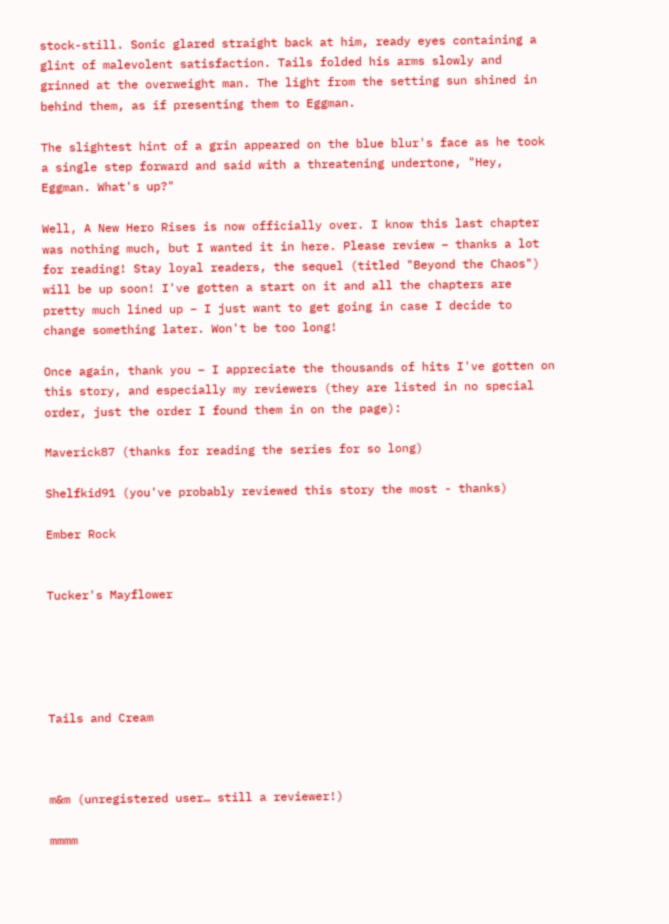stock-still. Sonic glared straight back at him, ready eyes containing a glint of malevolent satisfaction. Tails folded his arms slowly and grinned at the overweight man. The light from the setting sun shined in behind them, as if presenting them to Eggman.

The slightest hint of a grin appeared on the blue blur's face as he took a single step forward and said with a threatening undertone, "Hey, Eggman. What's up?"

Well, A New Hero Rises is now officially over. I know this last chapter was nothing much, but I wanted it in here. Please review – thanks a lot for reading! Stay loyal readers, the sequel (titled "Beyond the Chaos") will be up soon! I've gotten a start on it and all the chapters are pretty much lined up – I just want to get going in case I decide to change something later. Won't be too long!

Once again, thank you – I appreciate the thousands of hits I've gotten on this story, and especially my reviewers (they are listed in no special order, just the order I found them in on the page):

Maverick87 (thanks for reading the series for so long)

Shelfkid91 (you've probably reviewed this story the most - thanks)

Ember Rock


Tucker's Mayflower





Tails and Cream



m&m (unregistered user… still a reviewer!)

mmmm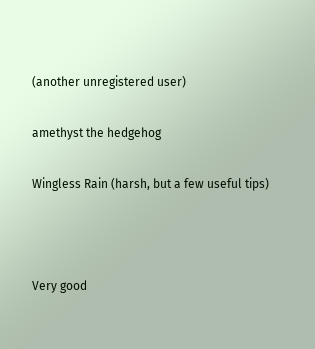(another unregistered user)

amethyst the hedgehog

Wingless Rain (harsh, but a few useful tips)



Very good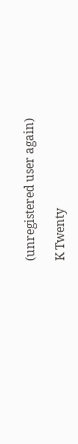(unregistered user again)

K Twenty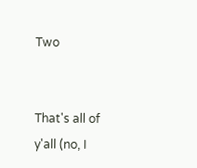Two


That's all of y'all (no, I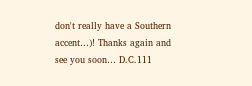don't really have a Southern accent…)! Thanks again and see you soon… D.C.111